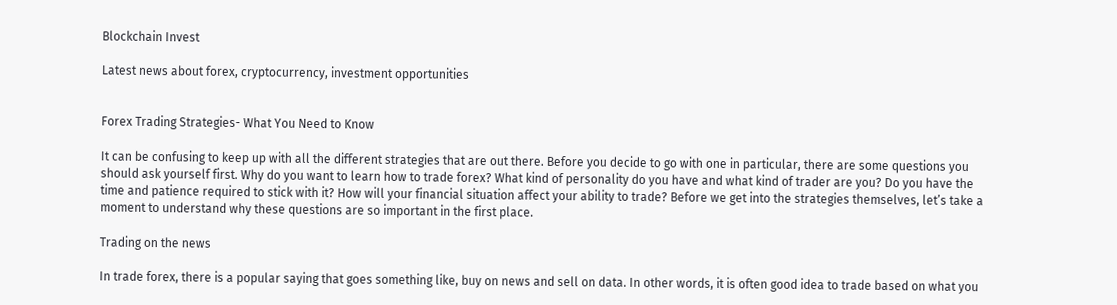Blockchain Invest

Latest news about forex, cryptocurrency, investment opportunities


Forex Trading Strategies- What You Need to Know

It can be confusing to keep up with all the different strategies that are out there. Before you decide to go with one in particular, there are some questions you should ask yourself first. Why do you want to learn how to trade forex? What kind of personality do you have and what kind of trader are you? Do you have the time and patience required to stick with it? How will your financial situation affect your ability to trade? Before we get into the strategies themselves, let’s take a moment to understand why these questions are so important in the first place.

Trading on the news

In trade forex, there is a popular saying that goes something like, buy on news and sell on data. In other words, it is often good idea to trade based on what you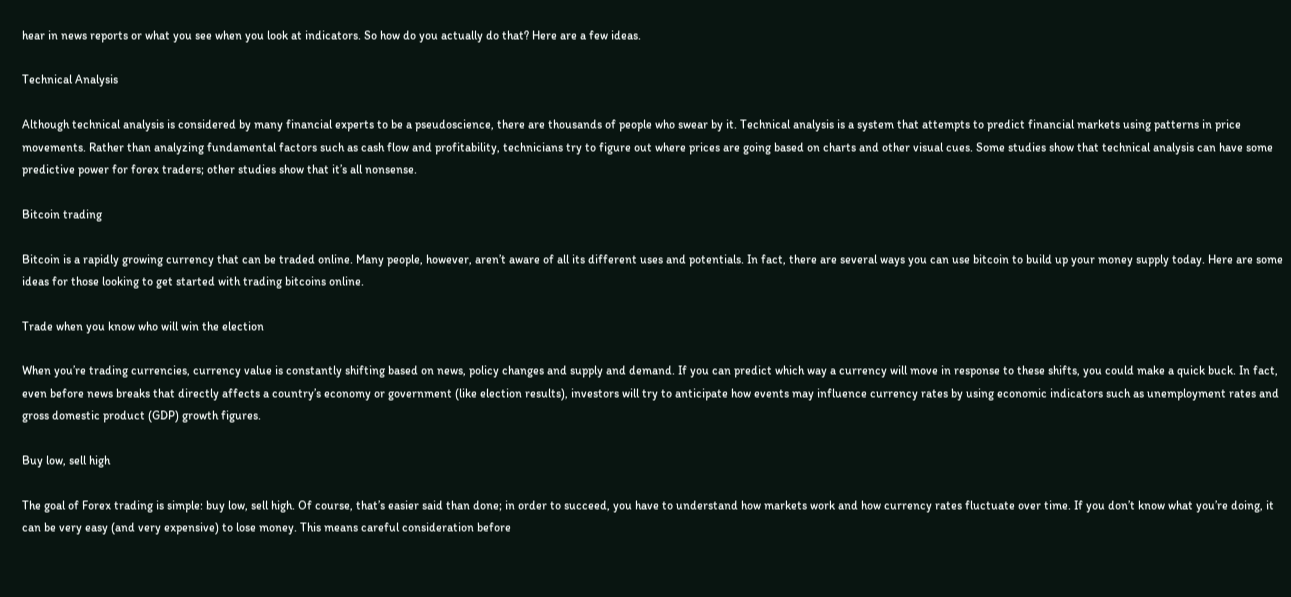hear in news reports or what you see when you look at indicators. So how do you actually do that? Here are a few ideas.

Technical Analysis

Although technical analysis is considered by many financial experts to be a pseudoscience, there are thousands of people who swear by it. Technical analysis is a system that attempts to predict financial markets using patterns in price movements. Rather than analyzing fundamental factors such as cash flow and profitability, technicians try to figure out where prices are going based on charts and other visual cues. Some studies show that technical analysis can have some predictive power for forex traders; other studies show that it’s all nonsense.

Bitcoin trading

Bitcoin is a rapidly growing currency that can be traded online. Many people, however, aren’t aware of all its different uses and potentials. In fact, there are several ways you can use bitcoin to build up your money supply today. Here are some ideas for those looking to get started with trading bitcoins online.

Trade when you know who will win the election

When you’re trading currencies, currency value is constantly shifting based on news, policy changes and supply and demand. If you can predict which way a currency will move in response to these shifts, you could make a quick buck. In fact, even before news breaks that directly affects a country’s economy or government (like election results), investors will try to anticipate how events may influence currency rates by using economic indicators such as unemployment rates and gross domestic product (GDP) growth figures.

Buy low, sell high

The goal of Forex trading is simple: buy low, sell high. Of course, that’s easier said than done; in order to succeed, you have to understand how markets work and how currency rates fluctuate over time. If you don’t know what you’re doing, it can be very easy (and very expensive) to lose money. This means careful consideration before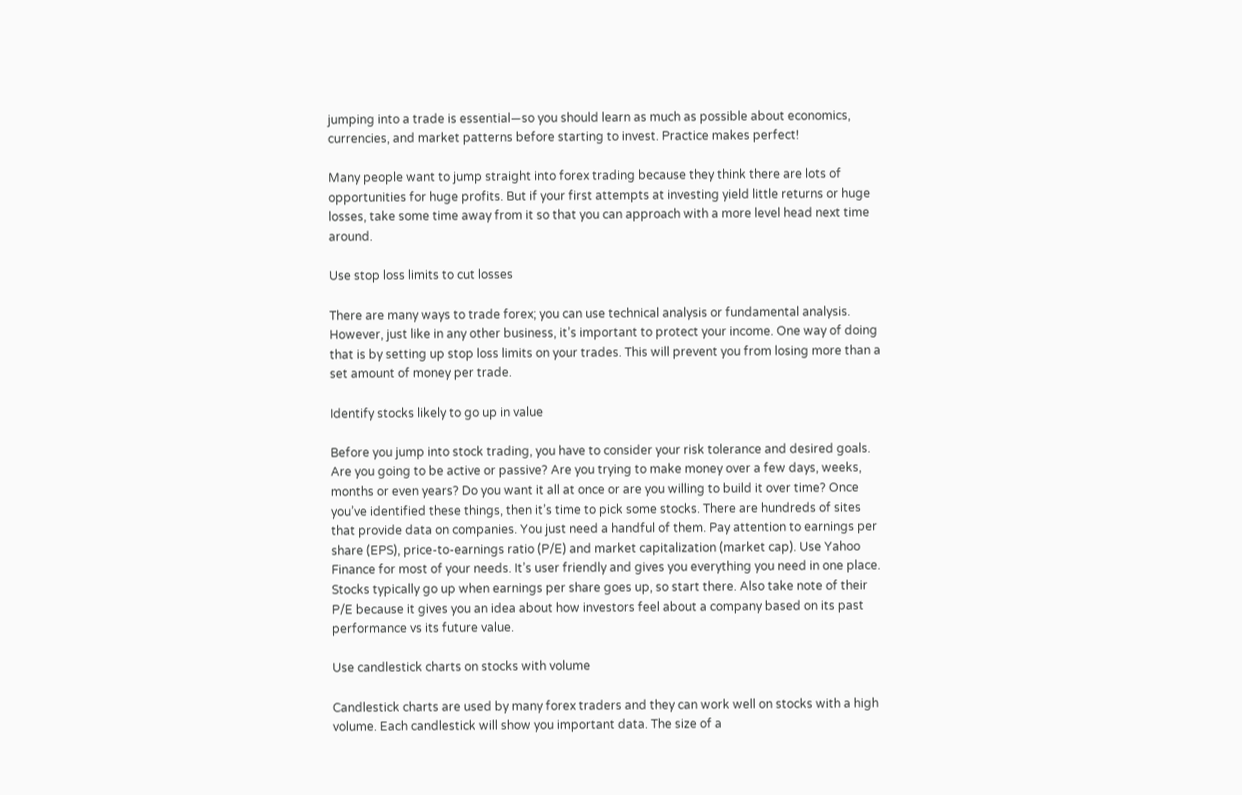jumping into a trade is essential—so you should learn as much as possible about economics, currencies, and market patterns before starting to invest. Practice makes perfect!

Many people want to jump straight into forex trading because they think there are lots of opportunities for huge profits. But if your first attempts at investing yield little returns or huge losses, take some time away from it so that you can approach with a more level head next time around.

Use stop loss limits to cut losses

There are many ways to trade forex; you can use technical analysis or fundamental analysis. However, just like in any other business, it’s important to protect your income. One way of doing that is by setting up stop loss limits on your trades. This will prevent you from losing more than a set amount of money per trade.

Identify stocks likely to go up in value

Before you jump into stock trading, you have to consider your risk tolerance and desired goals. Are you going to be active or passive? Are you trying to make money over a few days, weeks, months or even years? Do you want it all at once or are you willing to build it over time? Once you’ve identified these things, then it’s time to pick some stocks. There are hundreds of sites that provide data on companies. You just need a handful of them. Pay attention to earnings per share (EPS), price-to-earnings ratio (P/E) and market capitalization (market cap). Use Yahoo Finance for most of your needs. It’s user friendly and gives you everything you need in one place. Stocks typically go up when earnings per share goes up, so start there. Also take note of their P/E because it gives you an idea about how investors feel about a company based on its past performance vs its future value.

Use candlestick charts on stocks with volume

Candlestick charts are used by many forex traders and they can work well on stocks with a high volume. Each candlestick will show you important data. The size of a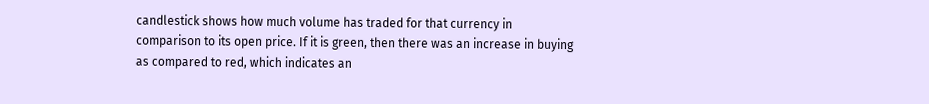candlestick shows how much volume has traded for that currency in comparison to its open price. If it is green, then there was an increase in buying as compared to red, which indicates an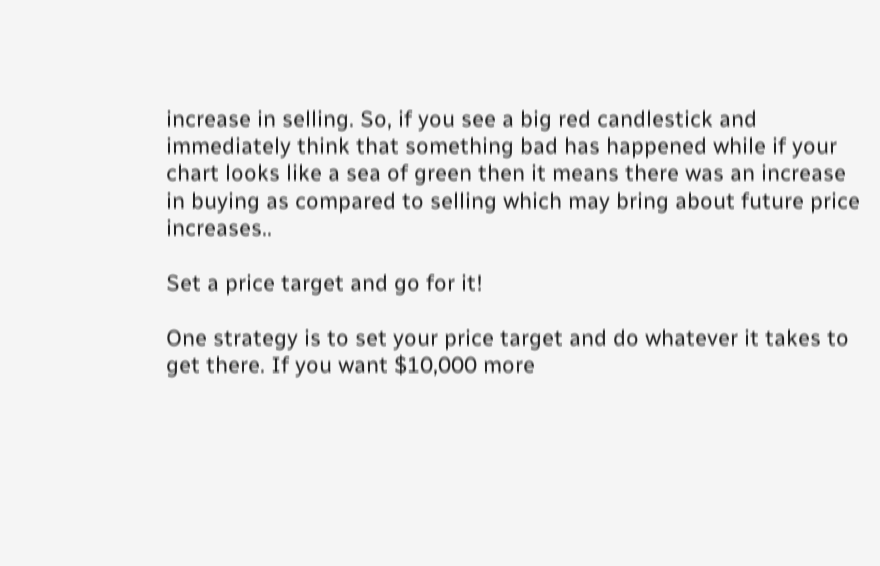increase in selling. So, if you see a big red candlestick and immediately think that something bad has happened while if your chart looks like a sea of green then it means there was an increase in buying as compared to selling which may bring about future price increases..

Set a price target and go for it!

One strategy is to set your price target and do whatever it takes to get there. If you want $10,000 more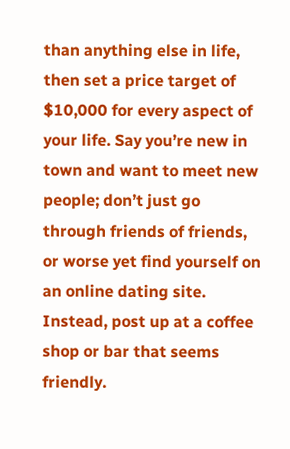than anything else in life, then set a price target of $10,000 for every aspect of your life. Say you’re new in town and want to meet new people; don’t just go through friends of friends, or worse yet find yourself on an online dating site. Instead, post up at a coffee shop or bar that seems friendly.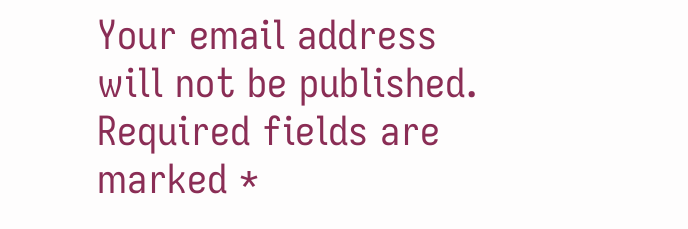Your email address will not be published. Required fields are marked *